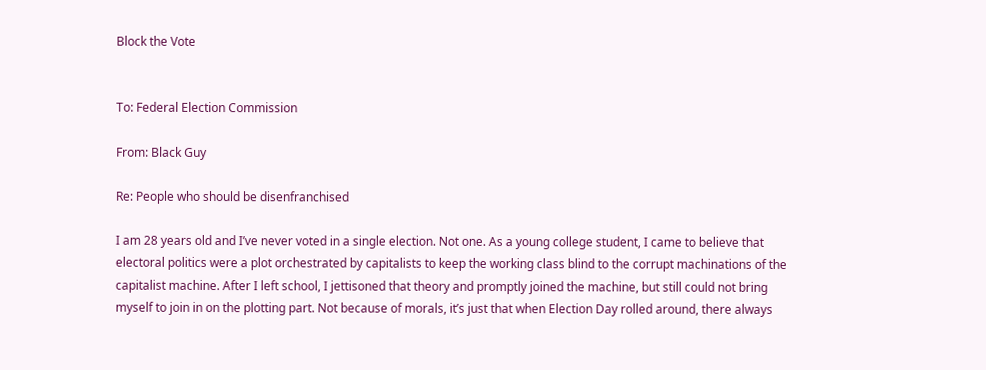Block the Vote


To: Federal Election Commission

From: Black Guy

Re: People who should be disenfranchised

I am 28 years old and I’ve never voted in a single election. Not one. As a young college student, I came to believe that electoral politics were a plot orchestrated by capitalists to keep the working class blind to the corrupt machinations of the capitalist machine. After I left school, I jettisoned that theory and promptly joined the machine, but still could not bring myself to join in on the plotting part. Not because of morals, it’s just that when Election Day rolled around, there always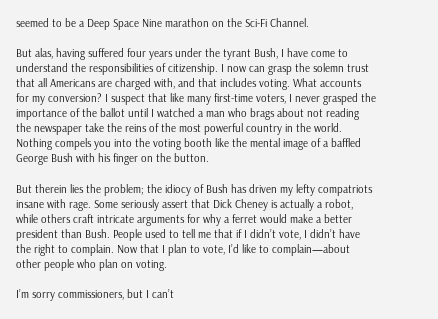seemed to be a Deep Space Nine marathon on the Sci-Fi Channel.

But alas, having suffered four years under the tyrant Bush, I have come to understand the responsibilities of citizenship. I now can grasp the solemn trust that all Americans are charged with, and that includes voting. What accounts for my conversion? I suspect that like many first-time voters, I never grasped the importance of the ballot until I watched a man who brags about not reading the newspaper take the reins of the most powerful country in the world. Nothing compels you into the voting booth like the mental image of a baffled George Bush with his finger on the button.

But therein lies the problem; the idiocy of Bush has driven my lefty compatriots insane with rage. Some seriously assert that Dick Cheney is actually a robot, while others craft intricate arguments for why a ferret would make a better president than Bush. People used to tell me that if I didn’t vote, I didn’t have the right to complain. Now that I plan to vote, I’d like to complain—about other people who plan on voting.

I’m sorry commissioners, but I can’t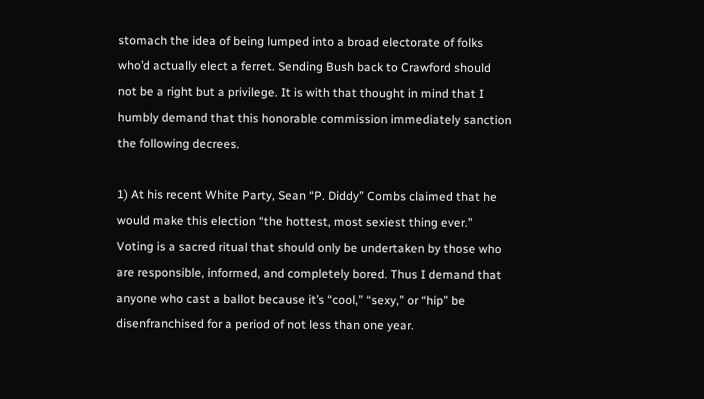stomach the idea of being lumped into a broad electorate of folks who’d actually elect a ferret. Sending Bush back to Crawford should not be a right but a privilege. It is with that thought in mind that I humbly demand that this honorable commission immediately sanction the following decrees.

1) At his recent White Party, Sean “P. Diddy” Combs claimed that he would make this election “the hottest, most sexiest thing ever.” Voting is a sacred ritual that should only be undertaken by those who are responsible, informed, and completely bored. Thus I demand that anyone who cast a ballot because it’s “cool,” “sexy,” or “hip” be disenfranchised for a period of not less than one year.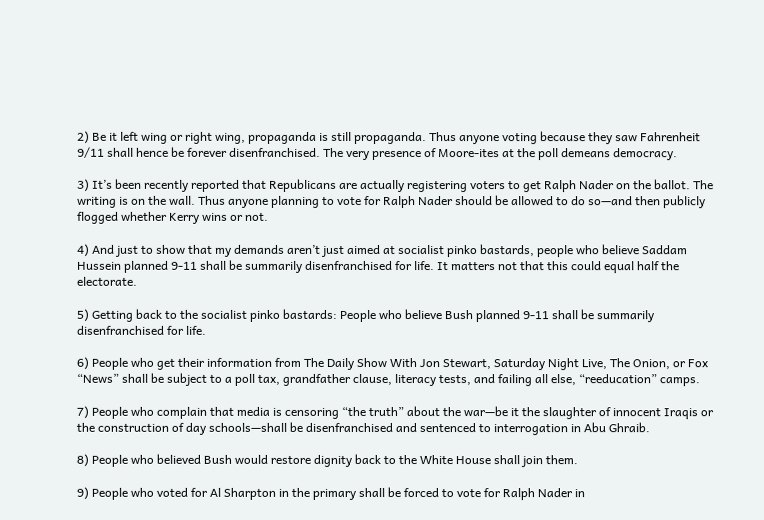2) Be it left wing or right wing, propaganda is still propaganda. Thus anyone voting because they saw Fahrenheit 9/11 shall hence be forever disenfranchised. The very presence of Moore-ites at the poll demeans democracy.

3) It’s been recently reported that Republicans are actually registering voters to get Ralph Nader on the ballot. The writing is on the wall. Thus anyone planning to vote for Ralph Nader should be allowed to do so—and then publicly flogged whether Kerry wins or not.

4) And just to show that my demands aren’t just aimed at socialist pinko bastards, people who believe Saddam Hussein planned 9-11 shall be summarily disenfranchised for life. It matters not that this could equal half the electorate.

5) Getting back to the socialist pinko bastards: People who believe Bush planned 9-11 shall be summarily disenfranchised for life.

6) People who get their information from The Daily Show With Jon Stewart, Saturday Night Live, The Onion, or Fox “News” shall be subject to a poll tax, grandfather clause, literacy tests, and failing all else, “reeducation” camps.

7) People who complain that media is censoring “the truth” about the war—be it the slaughter of innocent Iraqis or the construction of day schools—shall be disenfranchised and sentenced to interrogation in Abu Ghraib.

8) People who believed Bush would restore dignity back to the White House shall join them.

9) People who voted for Al Sharpton in the primary shall be forced to vote for Ralph Nader in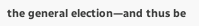the general election—and thus be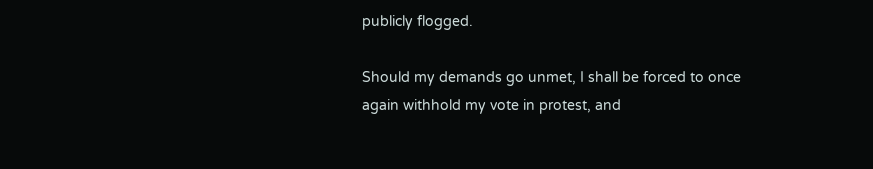publicly flogged.

Should my demands go unmet, I shall be forced to once again withhold my vote in protest, and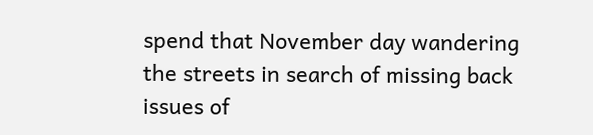spend that November day wandering the streets in search of missing back issues of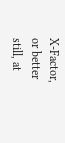X-Factor, or better still, at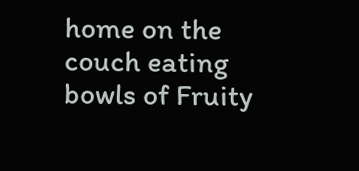home on the couch eating bowls of Fruity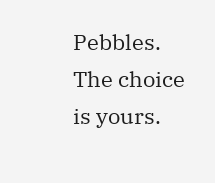Pebbles. The choice is yours.